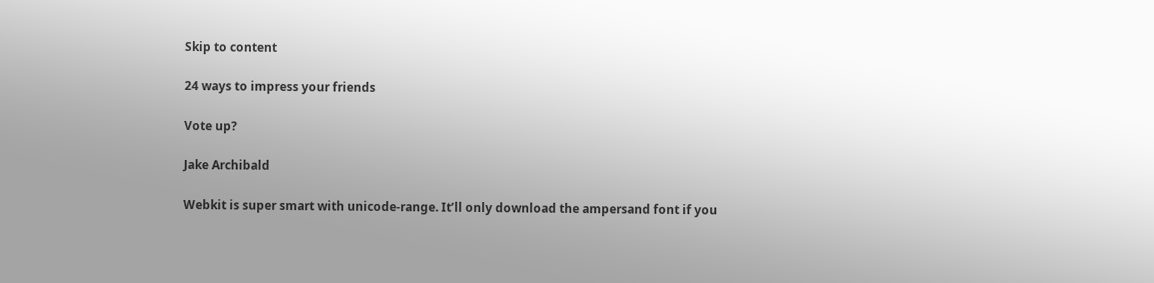Skip to content

24 ways to impress your friends

Vote up?

Jake Archibald

Webkit is super smart with unicode-range. It’ll only download the ampersand font if you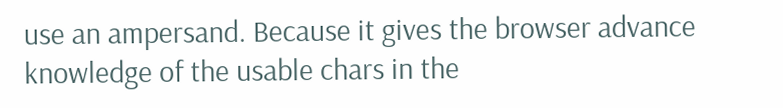use an ampersand. Because it gives the browser advance knowledge of the usable chars in the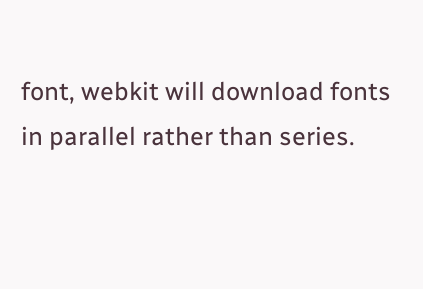font, webkit will download fonts in parallel rather than series.